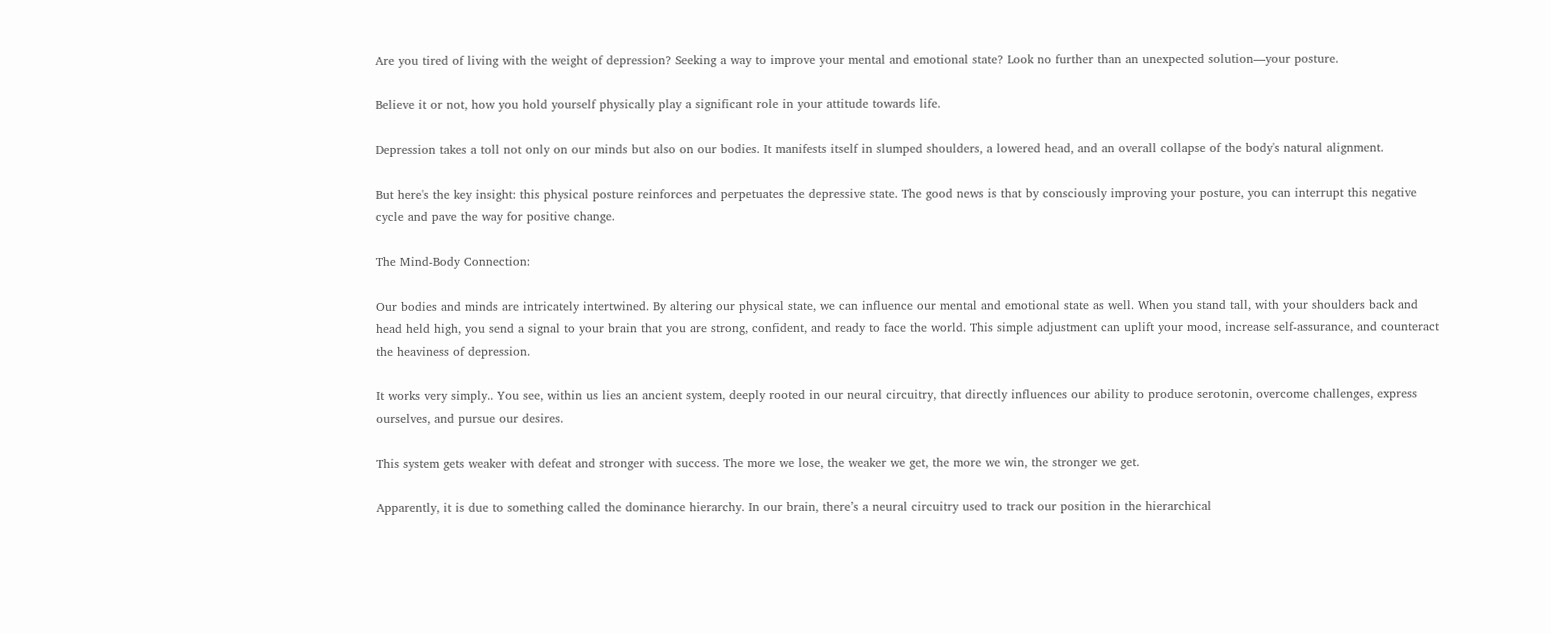Are you tired of living with the weight of depression? Seeking a way to improve your mental and emotional state? Look no further than an unexpected solution—your posture.

Believe it or not, how you hold yourself physically play a significant role in your attitude towards life.

Depression takes a toll not only on our minds but also on our bodies. It manifests itself in slumped shoulders, a lowered head, and an overall collapse of the body's natural alignment.

But here's the key insight: this physical posture reinforces and perpetuates the depressive state. The good news is that by consciously improving your posture, you can interrupt this negative cycle and pave the way for positive change.

The Mind-Body Connection:

Our bodies and minds are intricately intertwined. By altering our physical state, we can influence our mental and emotional state as well. When you stand tall, with your shoulders back and head held high, you send a signal to your brain that you are strong, confident, and ready to face the world. This simple adjustment can uplift your mood, increase self-assurance, and counteract the heaviness of depression.

It works very simply.. You see, within us lies an ancient system, deeply rooted in our neural circuitry, that directly influences our ability to produce serotonin, overcome challenges, express ourselves, and pursue our desires.

This system gets weaker with defeat and stronger with success. The more we lose, the weaker we get, the more we win, the stronger we get.

Apparently, it is due to something called the dominance hierarchy. In our brain, there’s a neural circuitry used to track our position in the hierarchical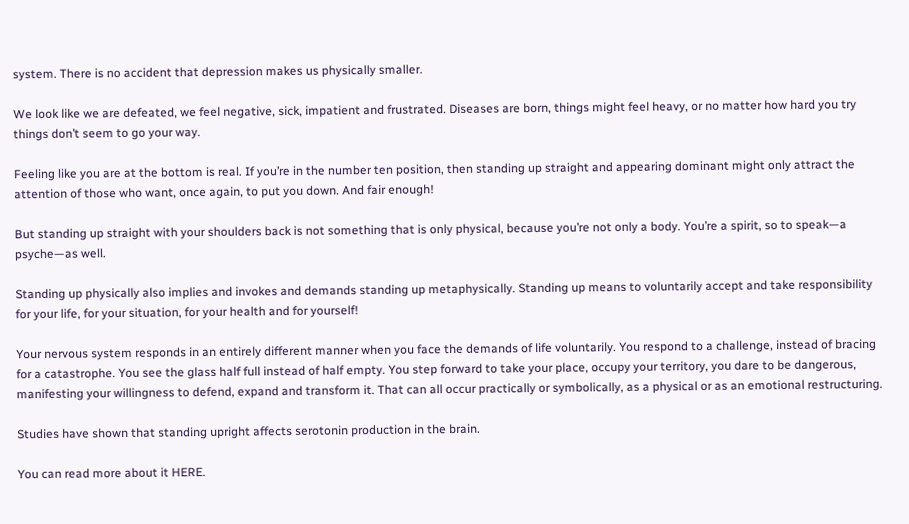system. There is no accident that depression makes us physically smaller.

We look like we are defeated, we feel negative, sick, impatient and frustrated. Diseases are born, things might feel heavy, or no matter how hard you try things don’t seem to go your way.

Feeling like you are at the bottom is real. If you’re in the number ten position, then standing up straight and appearing dominant might only attract the attention of those who want, once again, to put you down. And fair enough!

But standing up straight with your shoulders back is not something that is only physical, because you’re not only a body. You’re a spirit, so to speak—a psyche—as well.

Standing up physically also implies and invokes and demands standing up metaphysically. Standing up means to voluntarily accept and take responsibility for your life, for your situation, for your health and for yourself!

Your nervous system responds in an entirely different manner when you face the demands of life voluntarily. You respond to a challenge, instead of bracing for a catastrophe. You see the glass half full instead of half empty. You step forward to take your place, occupy your territory, you dare to be dangerous, manifesting your willingness to defend, expand and transform it. That can all occur practically or symbolically, as a physical or as an emotional restructuring.

Studies have shown that standing upright affects serotonin production in the brain.

You can read more about it HERE.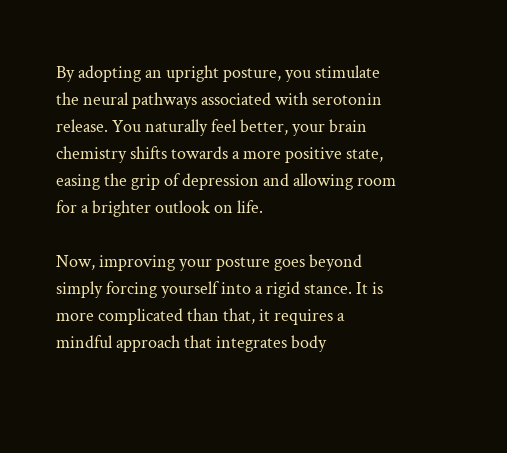By adopting an upright posture, you stimulate the neural pathways associated with serotonin release. You naturally feel better, your brain chemistry shifts towards a more positive state, easing the grip of depression and allowing room for a brighter outlook on life.

Now, improving your posture goes beyond simply forcing yourself into a rigid stance. It is more complicated than that, it requires a mindful approach that integrates body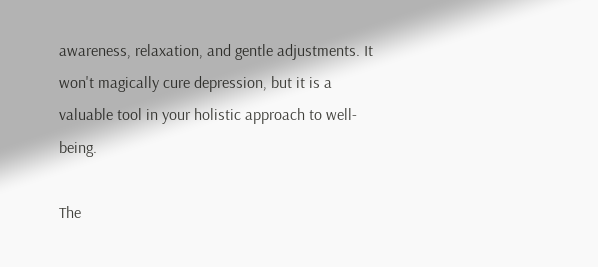awareness, relaxation, and gentle adjustments. It won't magically cure depression, but it is a valuable tool in your holistic approach to well-being.

The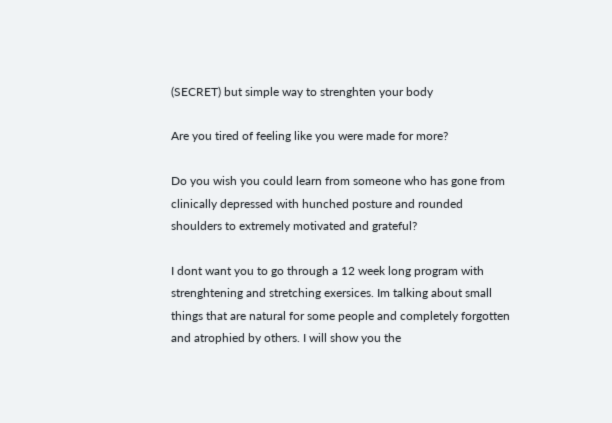(SECRET) but simple way to strenghten your body

Are you tired of feeling like you were made for more?

Do you wish you could learn from someone who has gone from clinically depressed with hunched posture and rounded shoulders to extremely motivated and grateful?

I dont want you to go through a 12 week long program with strenghtening and stretching exersices. Im talking about small things that are natural for some people and completely forgotten and atrophied by others. I will show you the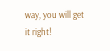way, you will get it right!